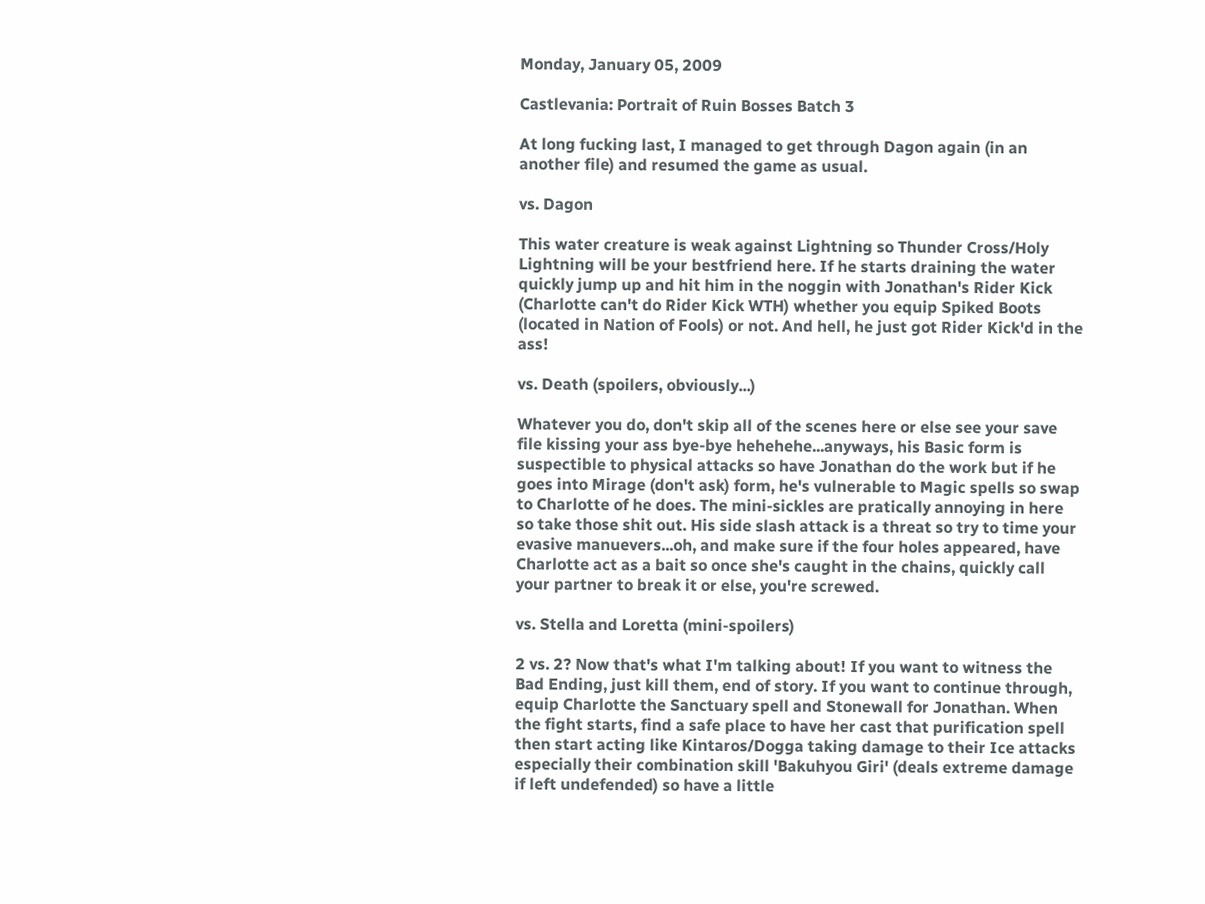Monday, January 05, 2009

Castlevania: Portrait of Ruin Bosses Batch 3

At long fucking last, I managed to get through Dagon again (in an another file) and resumed the game as usual.

vs. Dagon

This water creature is weak against Lightning so Thunder Cross/Holy Lightning will be your bestfriend here. If he starts draining the water quickly jump up and hit him in the noggin with Jonathan's Rider Kick (Charlotte can't do Rider Kick WTH) whether you equip Spiked Boots (located in Nation of Fools) or not. And hell, he just got Rider Kick'd in the ass!

vs. Death (spoilers, obviously...)

Whatever you do, don't skip all of the scenes here or else see your save file kissing your ass bye-bye hehehehe...anyways, his Basic form is suspectible to physical attacks so have Jonathan do the work but if he goes into Mirage (don't ask) form, he's vulnerable to Magic spells so swap to Charlotte of he does. The mini-sickles are pratically annoying in here so take those shit out. His side slash attack is a threat so try to time your evasive manuevers...oh, and make sure if the four holes appeared, have Charlotte act as a bait so once she's caught in the chains, quickly call your partner to break it or else, you're screwed.

vs. Stella and Loretta (mini-spoilers)

2 vs. 2? Now that's what I'm talking about! If you want to witness the Bad Ending, just kill them, end of story. If you want to continue through, equip Charlotte the Sanctuary spell and Stonewall for Jonathan. When the fight starts, find a safe place to have her cast that purification spell then start acting like Kintaros/Dogga taking damage to their Ice attacks especially their combination skill 'Bakuhyou Giri' (deals extreme damage if left undefended) so have a little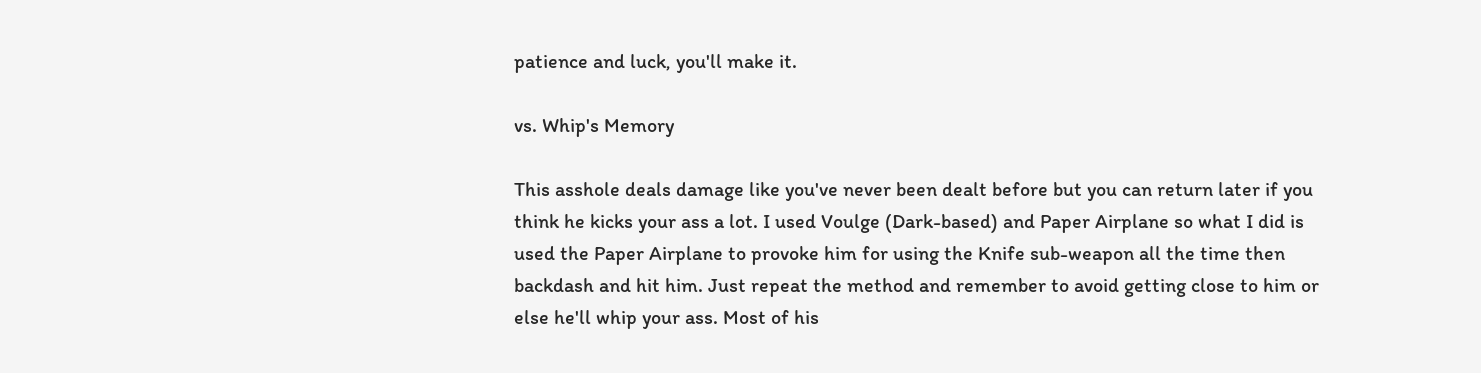patience and luck, you'll make it.

vs. Whip's Memory

This asshole deals damage like you've never been dealt before but you can return later if you think he kicks your ass a lot. I used Voulge (Dark-based) and Paper Airplane so what I did is used the Paper Airplane to provoke him for using the Knife sub-weapon all the time then backdash and hit him. Just repeat the method and remember to avoid getting close to him or else he'll whip your ass. Most of his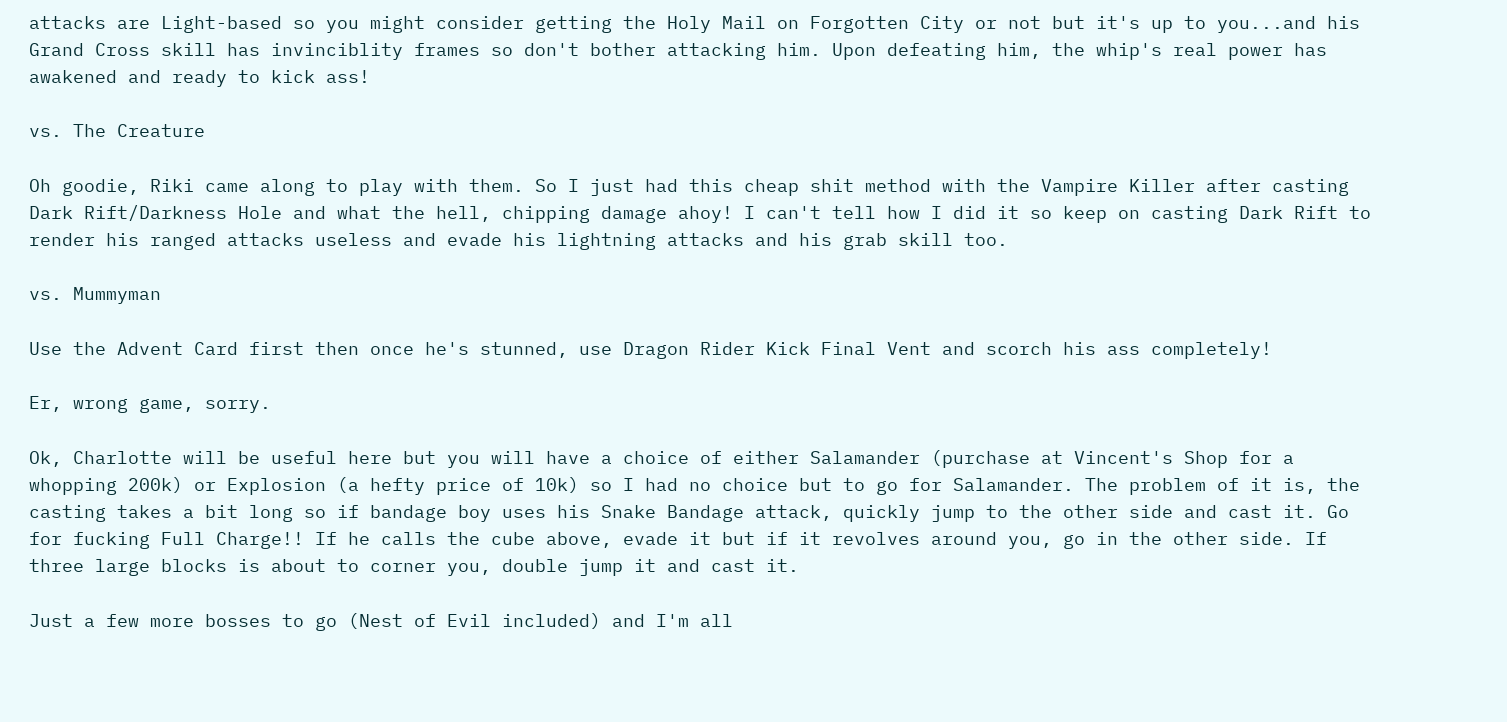attacks are Light-based so you might consider getting the Holy Mail on Forgotten City or not but it's up to you...and his Grand Cross skill has invinciblity frames so don't bother attacking him. Upon defeating him, the whip's real power has awakened and ready to kick ass!

vs. The Creature

Oh goodie, Riki came along to play with them. So I just had this cheap shit method with the Vampire Killer after casting Dark Rift/Darkness Hole and what the hell, chipping damage ahoy! I can't tell how I did it so keep on casting Dark Rift to render his ranged attacks useless and evade his lightning attacks and his grab skill too.

vs. Mummyman

Use the Advent Card first then once he's stunned, use Dragon Rider Kick Final Vent and scorch his ass completely!

Er, wrong game, sorry.

Ok, Charlotte will be useful here but you will have a choice of either Salamander (purchase at Vincent's Shop for a whopping 200k) or Explosion (a hefty price of 10k) so I had no choice but to go for Salamander. The problem of it is, the casting takes a bit long so if bandage boy uses his Snake Bandage attack, quickly jump to the other side and cast it. Go for fucking Full Charge!! If he calls the cube above, evade it but if it revolves around you, go in the other side. If three large blocks is about to corner you, double jump it and cast it.

Just a few more bosses to go (Nest of Evil included) and I'm all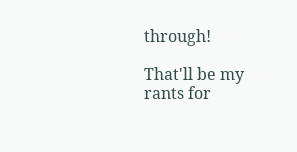through!

That'll be my rants for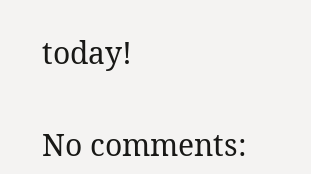today!

No comments: